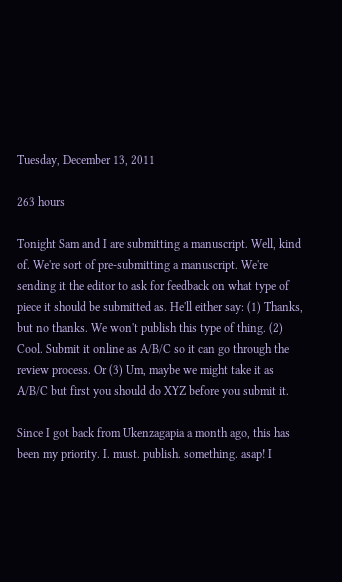Tuesday, December 13, 2011

263 hours

Tonight Sam and I are submitting a manuscript. Well, kind of. We're sort of pre-submitting a manuscript. We're sending it the editor to ask for feedback on what type of piece it should be submitted as. He'll either say: (1) Thanks, but no thanks. We won't publish this type of thing. (2) Cool. Submit it online as A/B/C so it can go through the review process. Or (3) Um, maybe we might take it as A/B/C but first you should do XYZ before you submit it.

Since I got back from Ukenzagapia a month ago, this has been my priority. I. must. publish. something. asap! I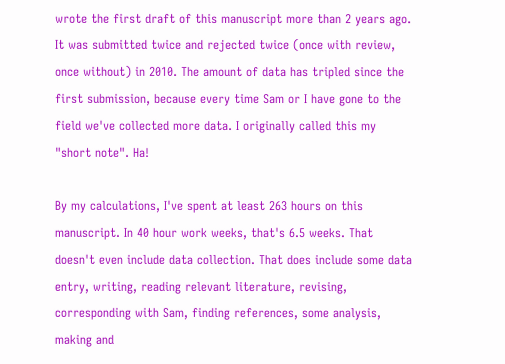wrote the first draft of this manuscript more than 2 years ago. It was submitted twice and rejected twice (once with review, once without) in 2010. The amount of data has tripled since the first submission, because every time Sam or I have gone to the field we've collected more data. I originally called this my "short note". Ha!

By my calculations, I've spent at least 263 hours on this manuscript. In 40 hour work weeks, that's 6.5 weeks. That doesn't even include data collection. That does include some data entry, writing, reading relevant literature, revising, corresponding with Sam, finding references, some analysis, making and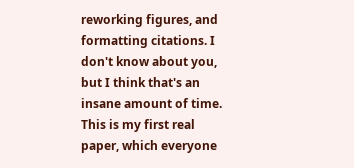reworking figures, and formatting citations. I don't know about you, but I think that's an insane amount of time. This is my first real paper, which everyone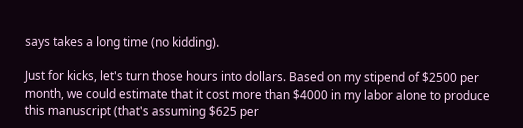says takes a long time (no kidding).

Just for kicks, let's turn those hours into dollars. Based on my stipend of $2500 per month, we could estimate that it cost more than $4000 in my labor alone to produce this manuscript (that's assuming $625 per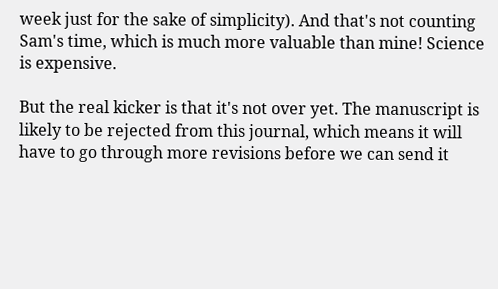week just for the sake of simplicity). And that's not counting Sam's time, which is much more valuable than mine! Science is expensive.

But the real kicker is that it's not over yet. The manuscript is likely to be rejected from this journal, which means it will have to go through more revisions before we can send it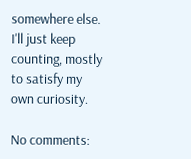somewhere else. I'll just keep counting, mostly to satisfy my own curiosity.

No comments: